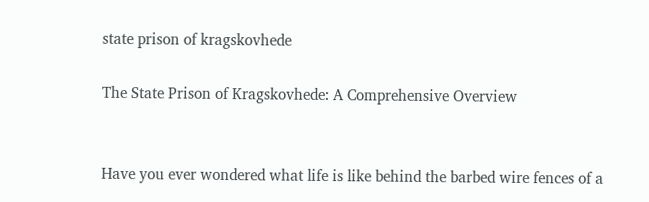state prison of kragskovhede

The State Prison of Kragskovhede: A Comprehensive Overview


Have you ever wondered what life is like behind the barbed wire fences of a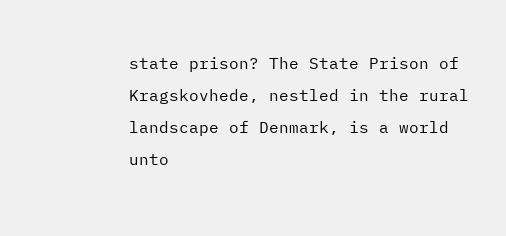state prison? The State Prison of Kragskovhede, nestled in the rural landscape of Denmark, is a world unto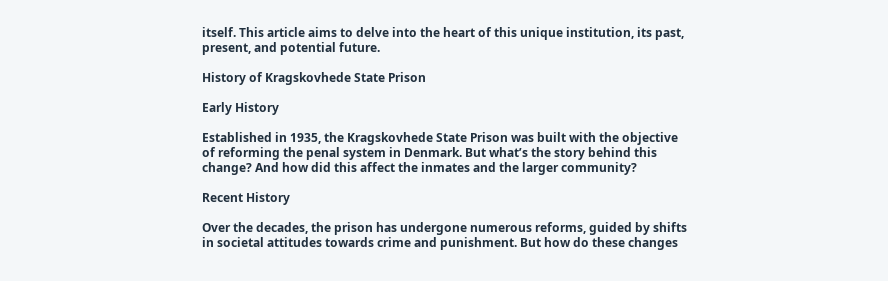itself. This article aims to delve into the heart of this unique institution, its past, present, and potential future.

History of Kragskovhede State Prison

Early History

Established in 1935, the Kragskovhede State Prison was built with the objective of reforming the penal system in Denmark. But what’s the story behind this change? And how did this affect the inmates and the larger community?

Recent History

Over the decades, the prison has undergone numerous reforms, guided by shifts in societal attitudes towards crime and punishment. But how do these changes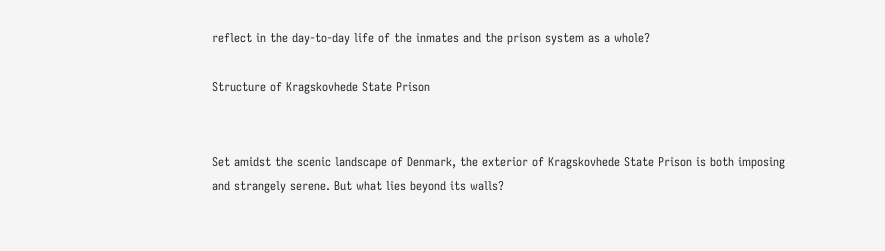reflect in the day-to-day life of the inmates and the prison system as a whole?

Structure of Kragskovhede State Prison


Set amidst the scenic landscape of Denmark, the exterior of Kragskovhede State Prison is both imposing and strangely serene. But what lies beyond its walls?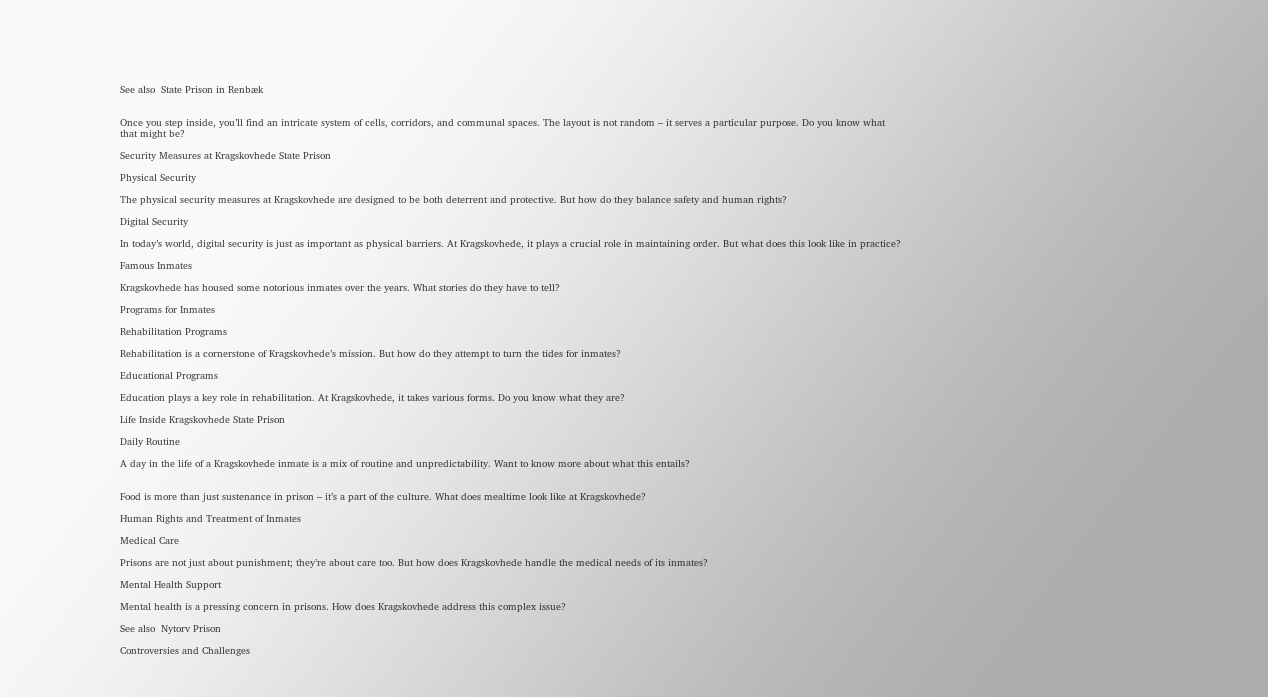See also  State Prison in Renbæk


Once you step inside, you’ll find an intricate system of cells, corridors, and communal spaces. The layout is not random – it serves a particular purpose. Do you know what that might be?

Security Measures at Kragskovhede State Prison

Physical Security

The physical security measures at Kragskovhede are designed to be both deterrent and protective. But how do they balance safety and human rights?

Digital Security

In today’s world, digital security is just as important as physical barriers. At Kragskovhede, it plays a crucial role in maintaining order. But what does this look like in practice?

Famous Inmates

Kragskovhede has housed some notorious inmates over the years. What stories do they have to tell?

Programs for Inmates

Rehabilitation Programs

Rehabilitation is a cornerstone of Kragskovhede’s mission. But how do they attempt to turn the tides for inmates?

Educational Programs

Education plays a key role in rehabilitation. At Kragskovhede, it takes various forms. Do you know what they are?

Life Inside Kragskovhede State Prison

Daily Routine

A day in the life of a Kragskovhede inmate is a mix of routine and unpredictability. Want to know more about what this entails?


Food is more than just sustenance in prison – it’s a part of the culture. What does mealtime look like at Kragskovhede?

Human Rights and Treatment of Inmates

Medical Care

Prisons are not just about punishment; they’re about care too. But how does Kragskovhede handle the medical needs of its inmates?

Mental Health Support

Mental health is a pressing concern in prisons. How does Kragskovhede address this complex issue?

See also  Nytorv Prison

Controversies and Challenges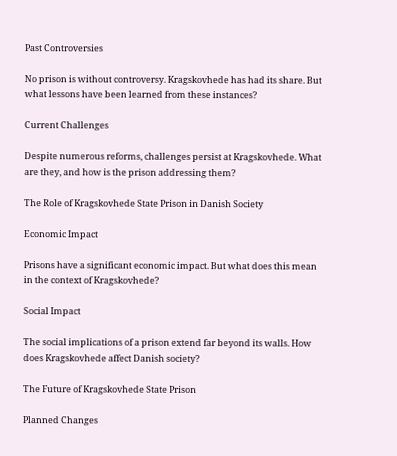Past Controversies

No prison is without controversy. Kragskovhede has had its share. But what lessons have been learned from these instances?

Current Challenges

Despite numerous reforms, challenges persist at Kragskovhede. What are they, and how is the prison addressing them?

The Role of Kragskovhede State Prison in Danish Society

Economic Impact

Prisons have a significant economic impact. But what does this mean in the context of Kragskovhede?

Social Impact

The social implications of a prison extend far beyond its walls. How does Kragskovhede affect Danish society?

The Future of Kragskovhede State Prison

Planned Changes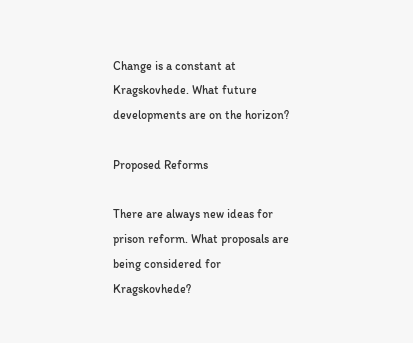Change is a constant at Kragskovhede. What future developments are on the horizon?

Proposed Reforms

There are always new ideas for prison reform. What proposals are being considered for Kragskovhede?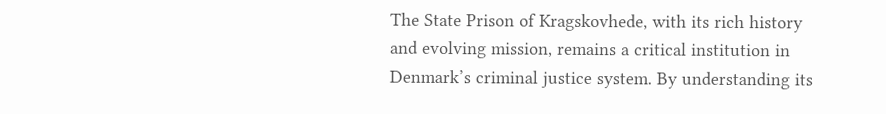The State Prison of Kragskovhede, with its rich history and evolving mission, remains a critical institution in Denmark’s criminal justice system. By understanding its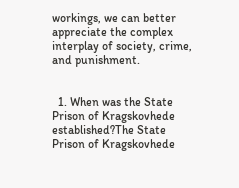workings, we can better appreciate the complex interplay of society, crime, and punishment.


  1. When was the State Prison of Kragskovhede established?The State Prison of Kragskovhede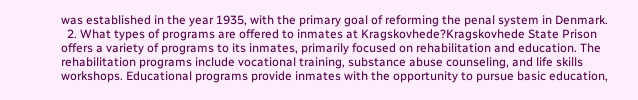was established in the year 1935, with the primary goal of reforming the penal system in Denmark.
  2. What types of programs are offered to inmates at Kragskovhede?Kragskovhede State Prison offers a variety of programs to its inmates, primarily focused on rehabilitation and education. The rehabilitation programs include vocational training, substance abuse counseling, and life skills workshops. Educational programs provide inmates with the opportunity to pursue basic education,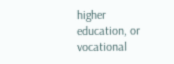higher education, or vocational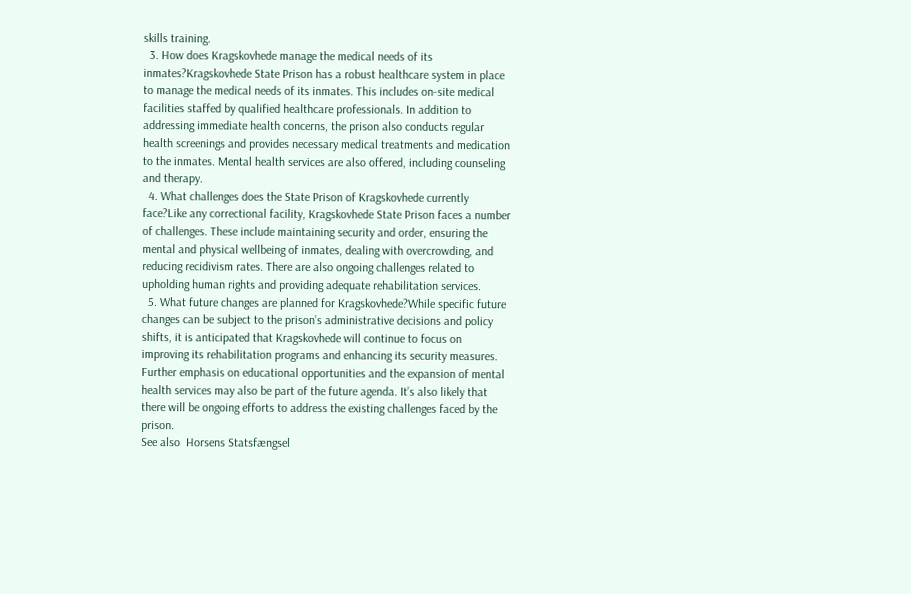skills training.
  3. How does Kragskovhede manage the medical needs of its inmates?Kragskovhede State Prison has a robust healthcare system in place to manage the medical needs of its inmates. This includes on-site medical facilities staffed by qualified healthcare professionals. In addition to addressing immediate health concerns, the prison also conducts regular health screenings and provides necessary medical treatments and medication to the inmates. Mental health services are also offered, including counseling and therapy.
  4. What challenges does the State Prison of Kragskovhede currently face?Like any correctional facility, Kragskovhede State Prison faces a number of challenges. These include maintaining security and order, ensuring the mental and physical wellbeing of inmates, dealing with overcrowding, and reducing recidivism rates. There are also ongoing challenges related to upholding human rights and providing adequate rehabilitation services.
  5. What future changes are planned for Kragskovhede?While specific future changes can be subject to the prison’s administrative decisions and policy shifts, it is anticipated that Kragskovhede will continue to focus on improving its rehabilitation programs and enhancing its security measures. Further emphasis on educational opportunities and the expansion of mental health services may also be part of the future agenda. It’s also likely that there will be ongoing efforts to address the existing challenges faced by the prison.
See also  Horsens Statsfængsel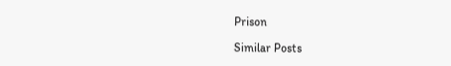Prison

Similar Posts